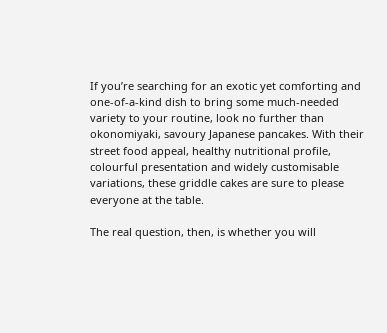If you’re searching for an exotic yet comforting and one-of-a-kind dish to bring some much-needed variety to your routine, look no further than okonomiyaki, savoury Japanese pancakes. With their street food appeal, healthy nutritional profile, colourful presentation and widely customisable variations, these griddle cakes are sure to please everyone at the table.

The real question, then, is whether you will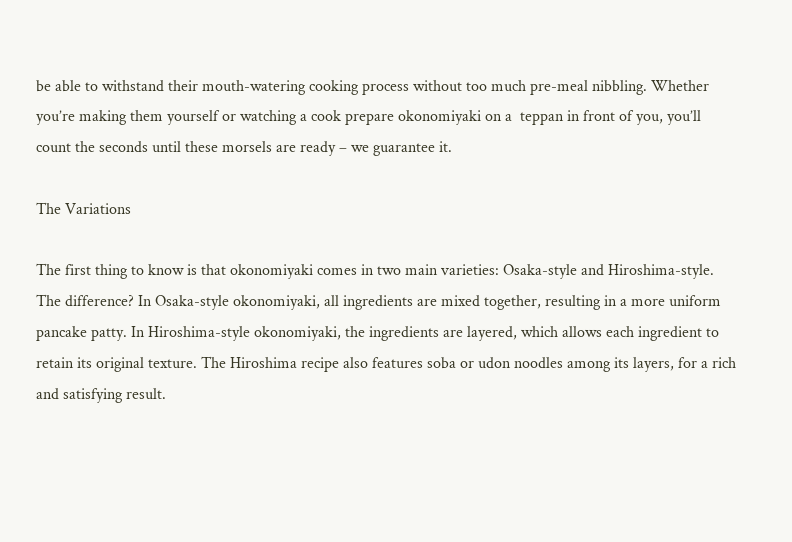be able to withstand their mouth-watering cooking process without too much pre-meal nibbling. Whether you’re making them yourself or watching a cook prepare okonomiyaki on a  teppan in front of you, you’ll count the seconds until these morsels are ready – we guarantee it.

The Variations

The first thing to know is that okonomiyaki comes in two main varieties: Osaka-style and Hiroshima-style. The difference? In Osaka-style okonomiyaki, all ingredients are mixed together, resulting in a more uniform pancake patty. In Hiroshima-style okonomiyaki, the ingredients are layered, which allows each ingredient to retain its original texture. The Hiroshima recipe also features soba or udon noodles among its layers, for a rich and satisfying result.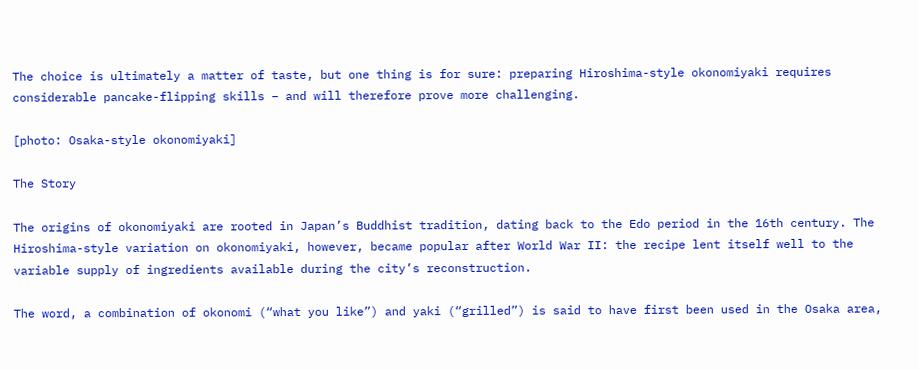The choice is ultimately a matter of taste, but one thing is for sure: preparing Hiroshima-style okonomiyaki requires considerable pancake-flipping skills − and will therefore prove more challenging.

[photo: Osaka-style okonomiyaki]

The Story

The origins of okonomiyaki are rooted in Japan’s Buddhist tradition, dating back to the Edo period in the 16th century. The Hiroshima-style variation on okonomiyaki, however, became popular after World War II: the recipe lent itself well to the variable supply of ingredients available during the city’s reconstruction.

The word, a combination of okonomi (“what you like”) and yaki (“grilled”) is said to have first been used in the Osaka area,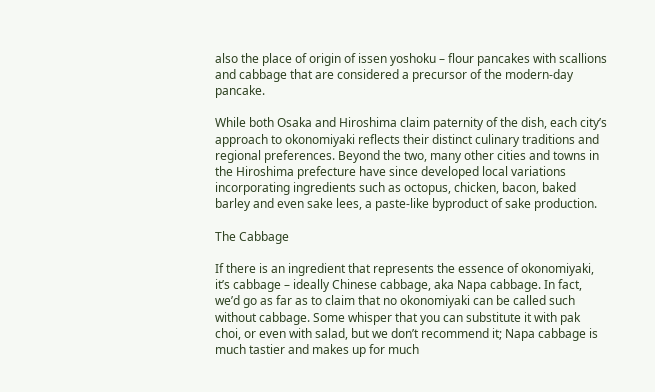also the place of origin of issen yoshoku – flour pancakes with scallions and cabbage that are considered a precursor of the modern-day pancake.

While both Osaka and Hiroshima claim paternity of the dish, each city’s approach to okonomiyaki reflects their distinct culinary traditions and regional preferences. Beyond the two, many other cities and towns in the Hiroshima prefecture have since developed local variations incorporating ingredients such as octopus, chicken, bacon, baked barley and even sake lees, a paste-like byproduct of sake production.

The Cabbage

If there is an ingredient that represents the essence of okonomiyaki, it’s cabbage – ideally Chinese cabbage, aka Napa cabbage. In fact, we’d go as far as to claim that no okonomiyaki can be called such without cabbage. Some whisper that you can substitute it with pak choi, or even with salad, but we don’t recommend it; Napa cabbage is much tastier and makes up for much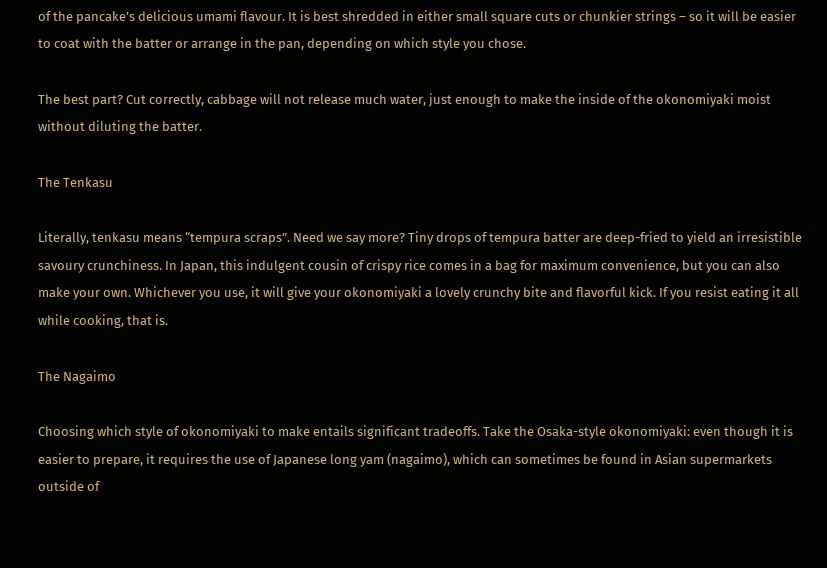of the pancake’s delicious umami flavour. It is best shredded in either small square cuts or chunkier strings – so it will be easier to coat with the batter or arrange in the pan, depending on which style you chose.

The best part? Cut correctly, cabbage will not release much water, just enough to make the inside of the okonomiyaki moist without diluting the batter.

The Tenkasu

Literally, tenkasu means “tempura scraps”. Need we say more? Tiny drops of tempura batter are deep-fried to yield an irresistible savoury crunchiness. In Japan, this indulgent cousin of crispy rice comes in a bag for maximum convenience, but you can also make your own. Whichever you use, it will give your okonomiyaki a lovely crunchy bite and flavorful kick. If you resist eating it all while cooking, that is.

The Nagaimo

Choosing which style of okonomiyaki to make entails significant tradeoffs. Take the Osaka-style okonomiyaki: even though it is easier to prepare, it requires the use of Japanese long yam (nagaimo), which can sometimes be found in Asian supermarkets outside of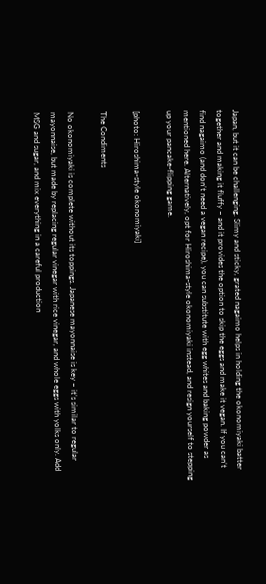Japan, but it can be challenging. Slimy and sticky, grated nagaimo helps in holding the okonomiyaki batter together and making it fluffy – and it provides the option to skip the eggs and make it vegan. If you can’t find nagaimo (and don’t need a vegan recipe), you can substitute with egg whites and baking powder as mentioned here. Alternatively, opt for Hiroshima-style okonomiyaki instead, and resign yourself to stepping up your pancake-flipping game.

[photo: Hiroshima-style okonomiyaki]

The Condiments

No okonomiyaki is complete without its toppings. Japanese mayonnaise is key – it’s similar to regular mayonnaise, but made by replacing regular vinegar with rice vinegar, and whole eggs with yolks only. Add MSG and sugar, and mix everything in a careful production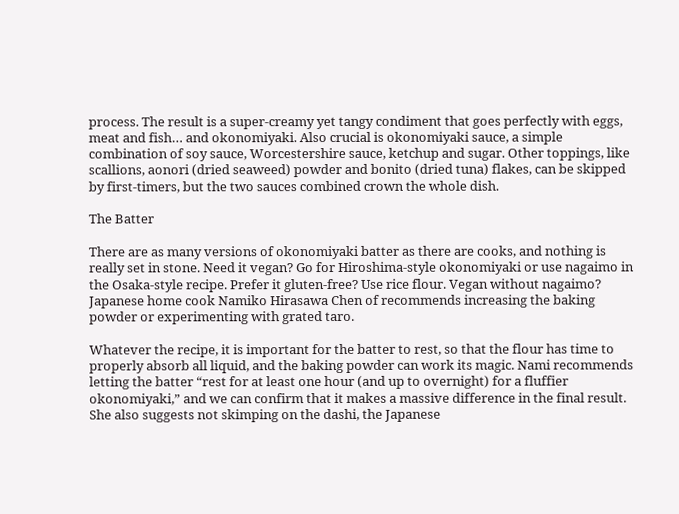process. The result is a super-creamy yet tangy condiment that goes perfectly with eggs, meat and fish… and okonomiyaki. Also crucial is okonomiyaki sauce, a simple combination of soy sauce, Worcestershire sauce, ketchup and sugar. Other toppings, like scallions, aonori (dried seaweed) powder and bonito (dried tuna) flakes, can be skipped by first-timers, but the two sauces combined crown the whole dish.

The Batter

There are as many versions of okonomiyaki batter as there are cooks, and nothing is really set in stone. Need it vegan? Go for Hiroshima-style okonomiyaki or use nagaimo in the Osaka-style recipe. Prefer it gluten-free? Use rice flour. Vegan without nagaimo? Japanese home cook Namiko Hirasawa Chen of recommends increasing the baking powder or experimenting with grated taro.

Whatever the recipe, it is important for the batter to rest, so that the flour has time to properly absorb all liquid, and the baking powder can work its magic. Nami recommends letting the batter “rest for at least one hour (and up to overnight) for a fluffier okonomiyaki,” and we can confirm that it makes a massive difference in the final result. She also suggests not skimping on the dashi, the Japanese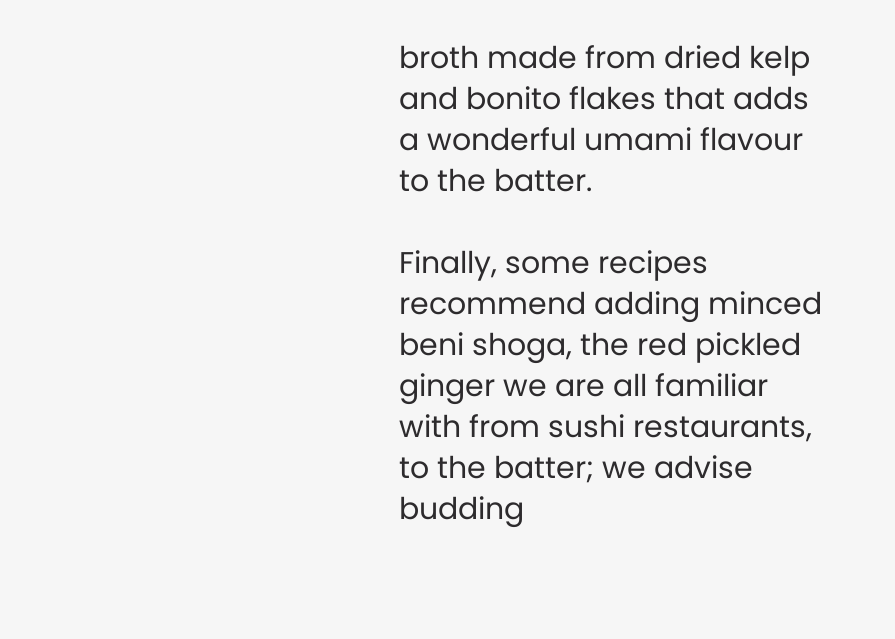broth made from dried kelp and bonito flakes that adds a wonderful umami flavour to the batter.

Finally, some recipes recommend adding minced beni shoga, the red pickled ginger we are all familiar with from sushi restaurants, to the batter; we advise budding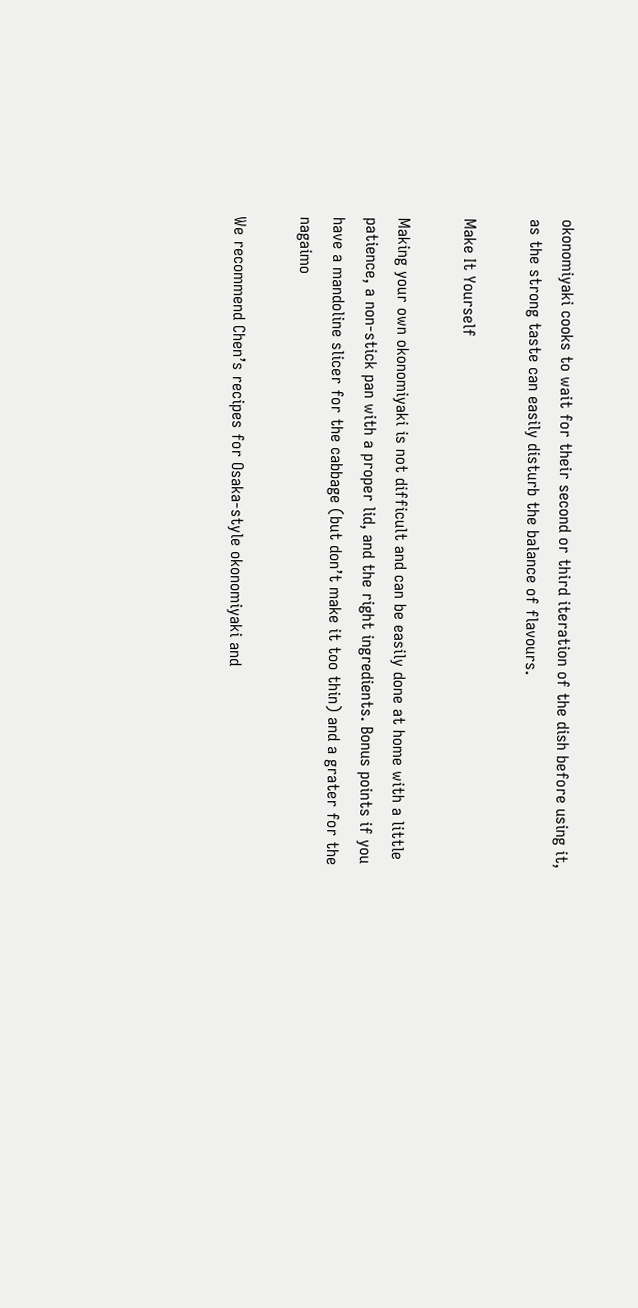okonomiyaki cooks to wait for their second or third iteration of the dish before using it, as the strong taste can easily disturb the balance of flavours.

Make It Yourself

Making your own okonomiyaki is not difficult and can be easily done at home with a little patience, a non-stick pan with a proper lid, and the right ingredients. Bonus points if you have a mandoline slicer for the cabbage (but don’t make it too thin) and a grater for the nagaimo

We recommend Chen’s recipes for Osaka-style okonomiyaki and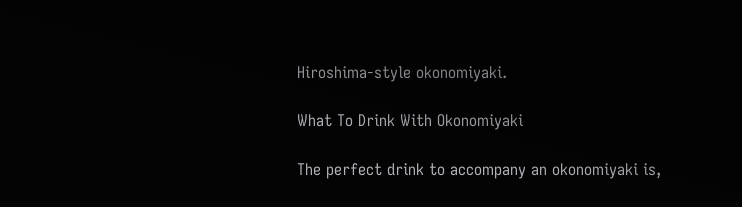Hiroshima-style okonomiyaki.

What To Drink With Okonomiyaki

The perfect drink to accompany an okonomiyaki is,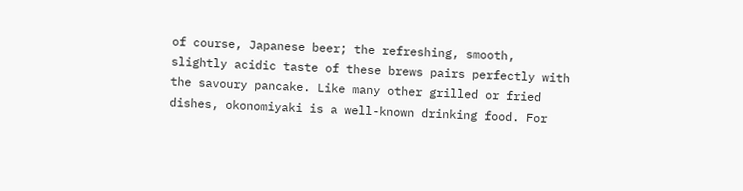of course, Japanese beer; the refreshing, smooth, slightly acidic taste of these brews pairs perfectly with the savoury pancake. Like many other grilled or fried dishes, okonomiyaki is a well-known drinking food. For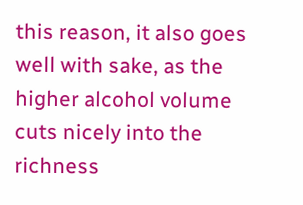this reason, it also goes well with sake, as the higher alcohol volume cuts nicely into the richness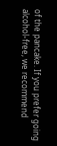of the pancake. If you prefer going alcohol-free, we recommend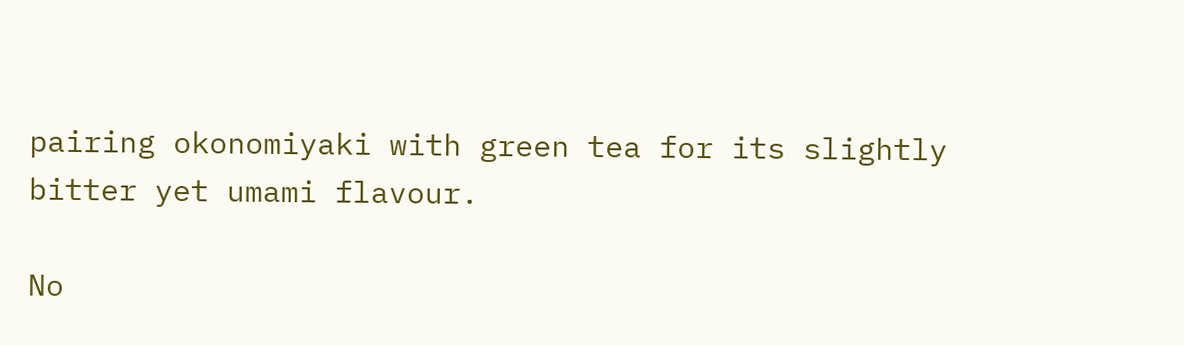pairing okonomiyaki with green tea for its slightly bitter yet umami flavour.

No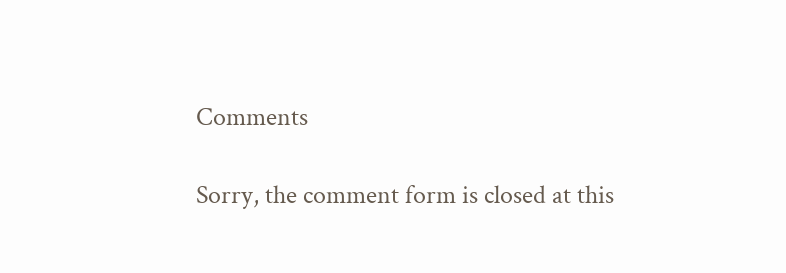Comments

Sorry, the comment form is closed at this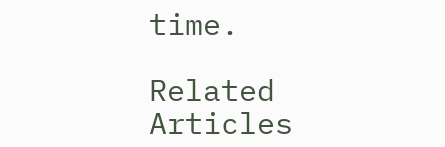time.

Related Articles